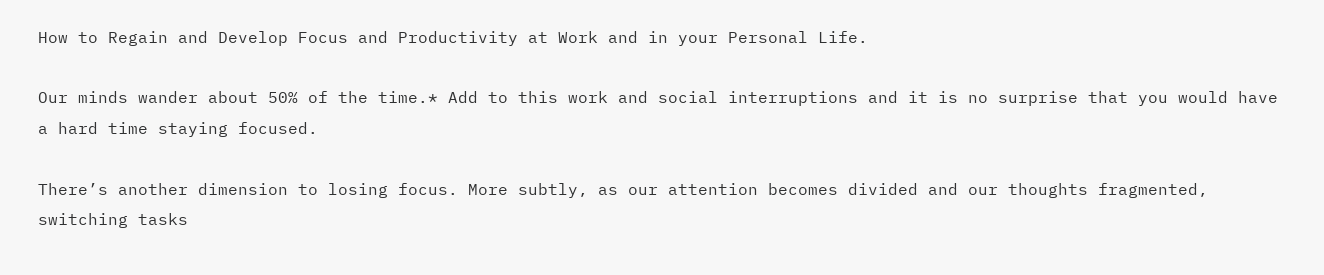How to Regain and Develop Focus and Productivity at Work and in your Personal Life.

Our minds wander about 50% of the time.* Add to this work and social interruptions and it is no surprise that you would have a hard time staying focused.

There’s another dimension to losing focus. More subtly, as our attention becomes divided and our thoughts fragmented, switching tasks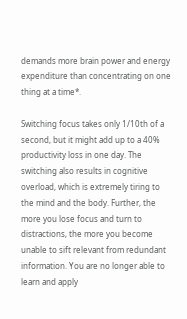demands more brain power and energy expenditure than concentrating on one thing at a time*.

Switching focus takes only 1/10th of a second, but it might add up to a 40% productivity loss in one day. The switching also results in cognitive overload, which is extremely tiring to the mind and the body. Further, the more you lose focus and turn to distractions, the more you become unable to sift relevant from redundant information. You are no longer able to learn and apply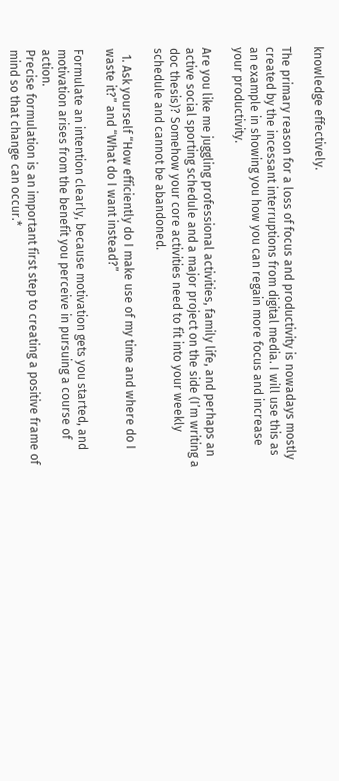knowledge effectively.

The primary reason for a loss of focus and productivity is nowadays mostly created by the incessant interruptions from digital media. I will use this as an example in showing you how you can regain more focus and increase your productivity.

Are you like me juggling professional activities, family life, and perhaps an active social sporting schedule and a major project on the side (I’m writing a doc thesis)? Somehow your core activities need to fit into your weekly schedule and cannot be abandoned.

  1. Ask yourself “How efficiently do I make use of my time and where do I waste it?” and “What do I want instead?”

Formulate an intention clearly, because motivation gets you started, and motivation arises from the benefit you perceive in pursuing a course of action.
Precise formulation is an important first step to creating a positive frame of mind so that change can occur.*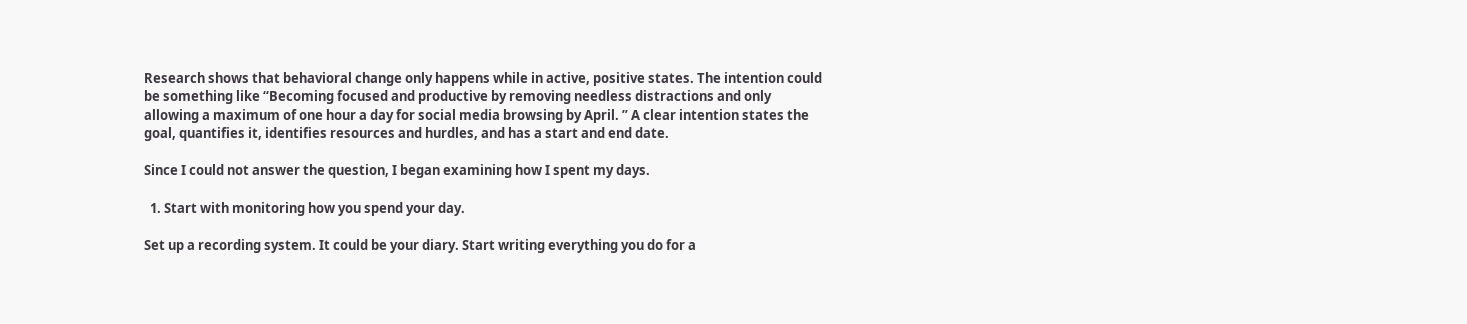Research shows that behavioral change only happens while in active, positive states. The intention could be something like “Becoming focused and productive by removing needless distractions and only allowing a maximum of one hour a day for social media browsing by April. ” A clear intention states the goal, quantifies it, identifies resources and hurdles, and has a start and end date.

Since I could not answer the question, I began examining how I spent my days.

  1. Start with monitoring how you spend your day.

Set up a recording system. It could be your diary. Start writing everything you do for a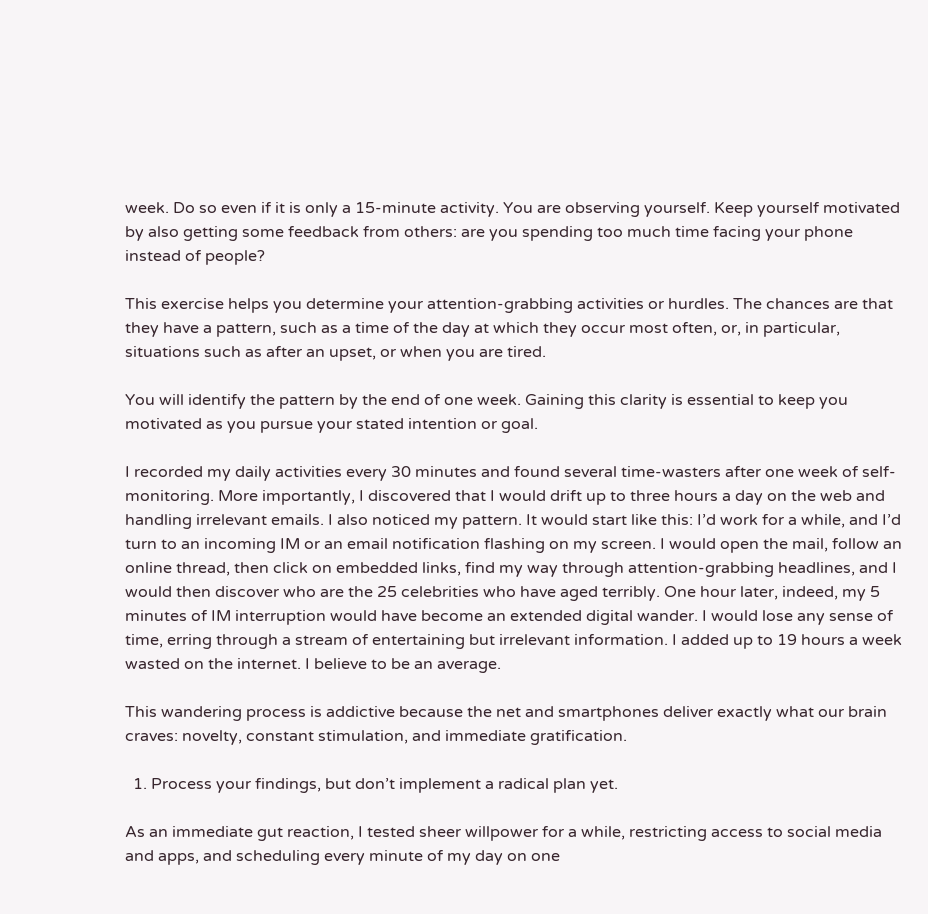week. Do so even if it is only a 15-minute activity. You are observing yourself. Keep yourself motivated by also getting some feedback from others: are you spending too much time facing your phone instead of people?

This exercise helps you determine your attention-grabbing activities or hurdles. The chances are that they have a pattern, such as a time of the day at which they occur most often, or, in particular, situations such as after an upset, or when you are tired.

You will identify the pattern by the end of one week. Gaining this clarity is essential to keep you motivated as you pursue your stated intention or goal.

I recorded my daily activities every 30 minutes and found several time-wasters after one week of self-monitoring. More importantly, I discovered that I would drift up to three hours a day on the web and handling irrelevant emails. I also noticed my pattern. It would start like this: I’d work for a while, and I’d turn to an incoming IM or an email notification flashing on my screen. I would open the mail, follow an online thread, then click on embedded links, find my way through attention-grabbing headlines, and I would then discover who are the 25 celebrities who have aged terribly. One hour later, indeed, my 5 minutes of IM interruption would have become an extended digital wander. I would lose any sense of time, erring through a stream of entertaining but irrelevant information. I added up to 19 hours a week wasted on the internet. I believe to be an average.

This wandering process is addictive because the net and smartphones deliver exactly what our brain craves: novelty, constant stimulation, and immediate gratification.

  1. Process your findings, but don’t implement a radical plan yet.

As an immediate gut reaction, I tested sheer willpower for a while, restricting access to social media and apps, and scheduling every minute of my day on one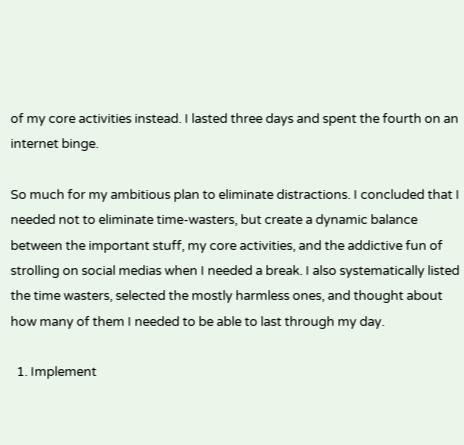of my core activities instead. I lasted three days and spent the fourth on an internet binge.

So much for my ambitious plan to eliminate distractions. I concluded that I needed not to eliminate time-wasters, but create a dynamic balance between the important stuff, my core activities, and the addictive fun of strolling on social medias when I needed a break. I also systematically listed the time wasters, selected the mostly harmless ones, and thought about how many of them I needed to be able to last through my day.

  1. Implement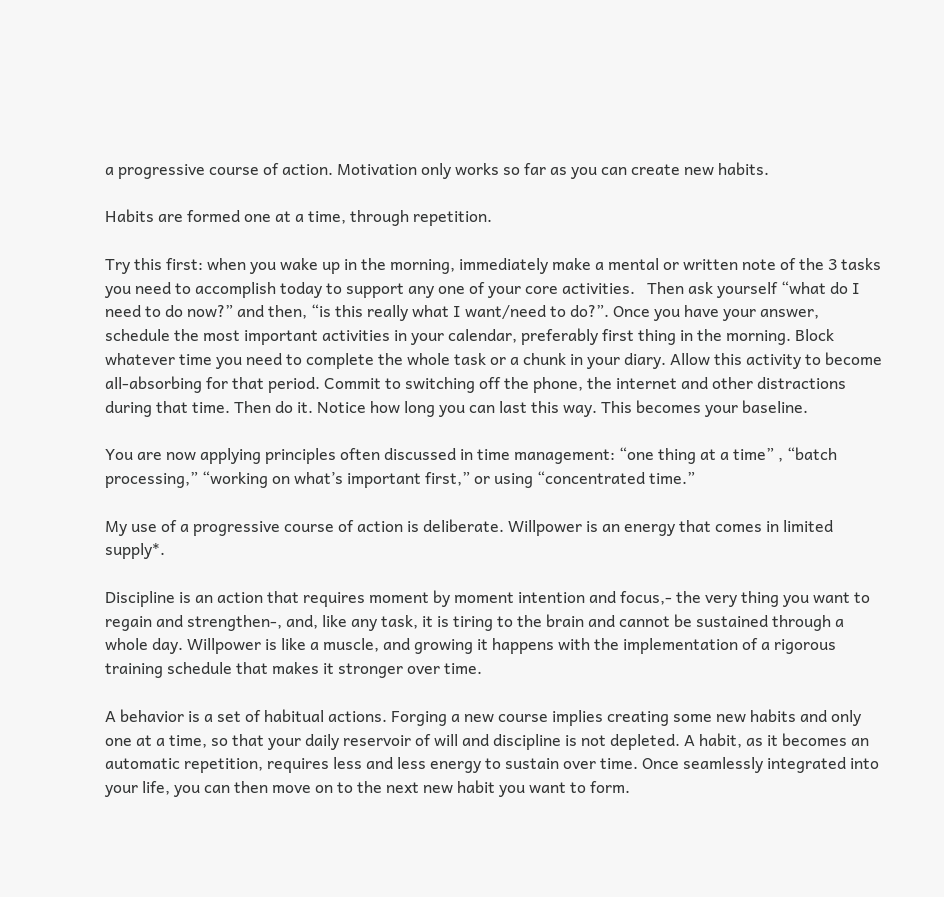a progressive course of action. Motivation only works so far as you can create new habits.

Habits are formed one at a time, through repetition.

Try this first: when you wake up in the morning, immediately make a mental or written note of the 3 tasks you need to accomplish today to support any one of your core activities.   Then ask yourself “what do I need to do now?” and then, “is this really what I want/need to do?”. Once you have your answer, schedule the most important activities in your calendar, preferably first thing in the morning. Block whatever time you need to complete the whole task or a chunk in your diary. Allow this activity to become all-absorbing for that period. Commit to switching off the phone, the internet and other distractions during that time. Then do it. Notice how long you can last this way. This becomes your baseline.

You are now applying principles often discussed in time management: “one thing at a time” , “batch processing,” “working on what’s important first,” or using “concentrated time.”

My use of a progressive course of action is deliberate. Willpower is an energy that comes in limited supply*.

Discipline is an action that requires moment by moment intention and focus,- the very thing you want to regain and strengthen-, and, like any task, it is tiring to the brain and cannot be sustained through a whole day. Willpower is like a muscle, and growing it happens with the implementation of a rigorous training schedule that makes it stronger over time.

A behavior is a set of habitual actions. Forging a new course implies creating some new habits and only one at a time, so that your daily reservoir of will and discipline is not depleted. A habit, as it becomes an automatic repetition, requires less and less energy to sustain over time. Once seamlessly integrated into your life, you can then move on to the next new habit you want to form.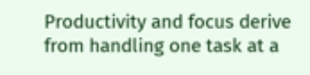Productivity and focus derive from handling one task at a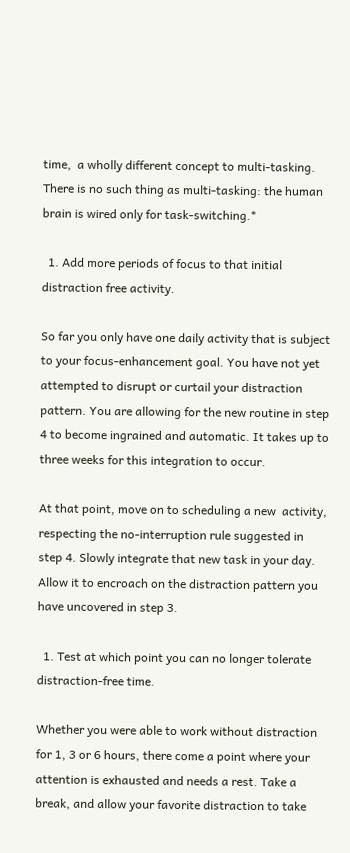time,  a wholly different concept to multi-tasking. There is no such thing as multi-tasking: the human brain is wired only for task-switching.*

  1. Add more periods of focus to that initial distraction free activity.

So far you only have one daily activity that is subject to your focus-enhancement goal. You have not yet attempted to disrupt or curtail your distraction pattern. You are allowing for the new routine in step 4 to become ingrained and automatic. It takes up to three weeks for this integration to occur.

At that point, move on to scheduling a new  activity, respecting the no-interruption rule suggested in step 4. Slowly integrate that new task in your day. Allow it to encroach on the distraction pattern you have uncovered in step 3.

  1. Test at which point you can no longer tolerate distraction-free time.

Whether you were able to work without distraction for 1, 3 or 6 hours, there come a point where your attention is exhausted and needs a rest. Take a break, and allow your favorite distraction to take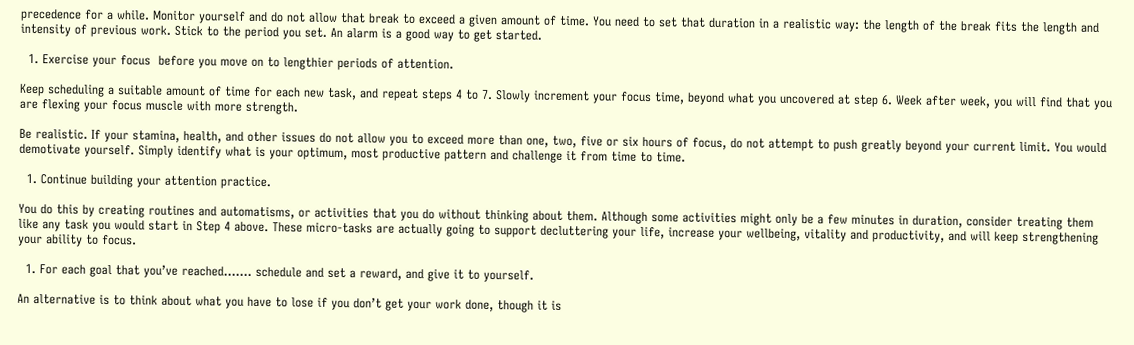precedence for a while. Monitor yourself and do not allow that break to exceed a given amount of time. You need to set that duration in a realistic way: the length of the break fits the length and intensity of previous work. Stick to the period you set. An alarm is a good way to get started.

  1. Exercise your focus  before you move on to lengthier periods of attention.

Keep scheduling a suitable amount of time for each new task, and repeat steps 4 to 7. Slowly increment your focus time, beyond what you uncovered at step 6. Week after week, you will find that you are flexing your focus muscle with more strength.

Be realistic. If your stamina, health, and other issues do not allow you to exceed more than one, two, five or six hours of focus, do not attempt to push greatly beyond your current limit. You would demotivate yourself. Simply identify what is your optimum, most productive pattern and challenge it from time to time.

  1. Continue building your attention practice.

You do this by creating routines and automatisms, or activities that you do without thinking about them. Although some activities might only be a few minutes in duration, consider treating them like any task you would start in Step 4 above. These micro-tasks are actually going to support decluttering your life, increase your wellbeing, vitality and productivity, and will keep strengthening your ability to focus.

  1. For each goal that you’ve reached……. schedule and set a reward, and give it to yourself.

An alternative is to think about what you have to lose if you don’t get your work done, though it is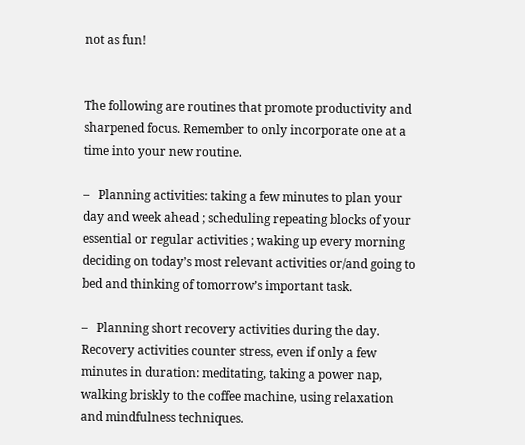not as fun!


The following are routines that promote productivity and sharpened focus. Remember to only incorporate one at a time into your new routine.

–   Planning activities: taking a few minutes to plan your day and week ahead ; scheduling repeating blocks of your essential or regular activities ; waking up every morning deciding on today’s most relevant activities or/and going to bed and thinking of tomorrow’s important task.

–   Planning short recovery activities during the day. Recovery activities counter stress, even if only a few minutes in duration: meditating, taking a power nap, walking briskly to the coffee machine, using relaxation and mindfulness techniques.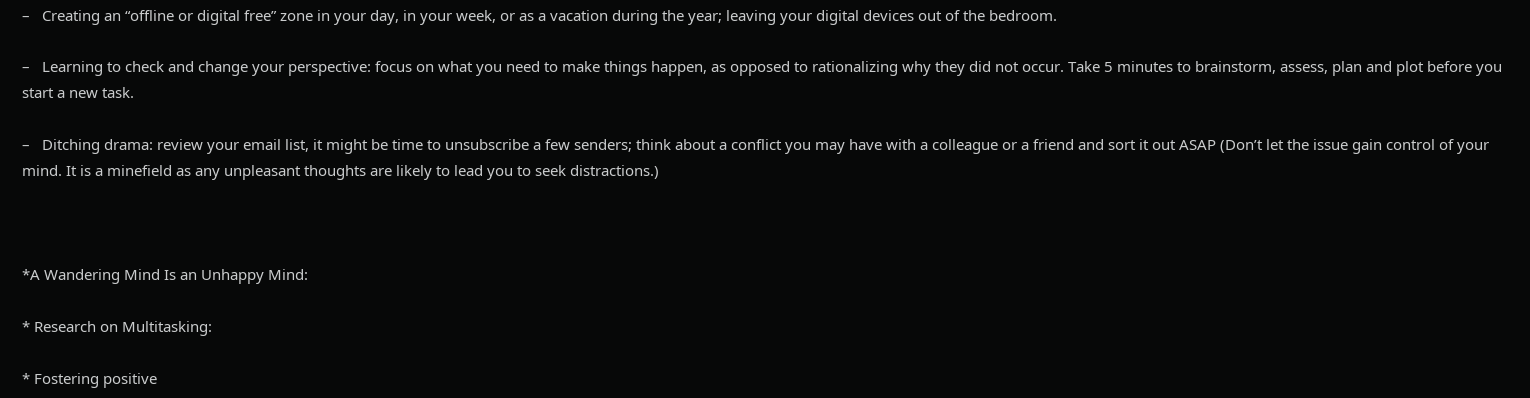–   Creating an “offline or digital free” zone in your day, in your week, or as a vacation during the year; leaving your digital devices out of the bedroom.

–   Learning to check and change your perspective: focus on what you need to make things happen, as opposed to rationalizing why they did not occur. Take 5 minutes to brainstorm, assess, plan and plot before you start a new task.

–   Ditching drama: review your email list, it might be time to unsubscribe a few senders; think about a conflict you may have with a colleague or a friend and sort it out ASAP (Don’t let the issue gain control of your mind. It is a minefield as any unpleasant thoughts are likely to lead you to seek distractions.)



*A Wandering Mind Is an Unhappy Mind:

* Research on Multitasking:

* Fostering positive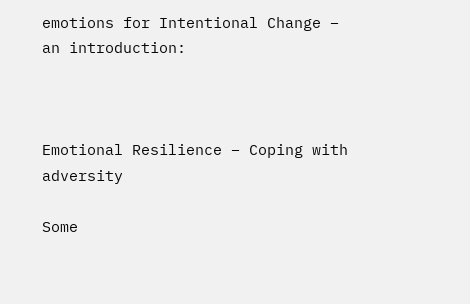emotions for Intentional Change – an introduction:



Emotional Resilience – Coping with adversity

Some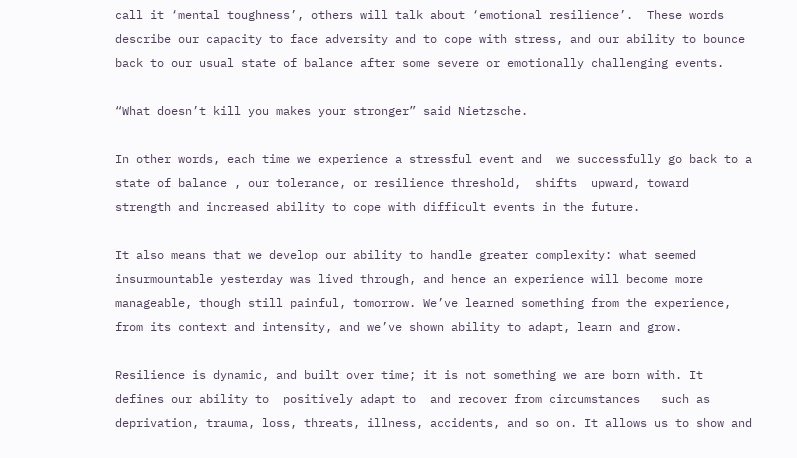call it ‘mental toughness’, others will talk about ‘emotional resilience’.  These words describe our capacity to face adversity and to cope with stress, and our ability to bounce back to our usual state of balance after some severe or emotionally challenging events.

“What doesn’t kill you makes your stronger” said Nietzsche.

In other words, each time we experience a stressful event and  we successfully go back to a state of balance , our tolerance, or resilience threshold,  shifts  upward, toward  strength and increased ability to cope with difficult events in the future.

It also means that we develop our ability to handle greater complexity: what seemed insurmountable yesterday was lived through, and hence an experience will become more manageable, though still painful, tomorrow. We’ve learned something from the experience, from its context and intensity, and we’ve shown ability to adapt, learn and grow.

Resilience is dynamic, and built over time; it is not something we are born with. It defines our ability to  positively adapt to  and recover from circumstances   such as deprivation, trauma, loss, threats, illness, accidents, and so on. It allows us to show and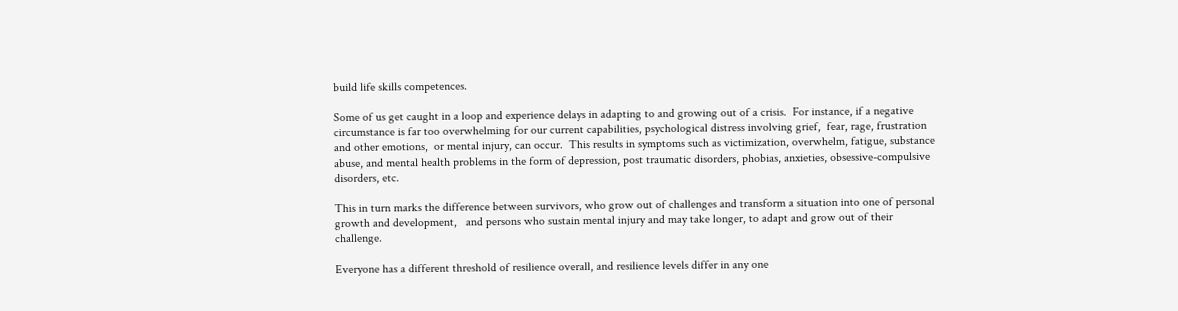build life skills competences.

Some of us get caught in a loop and experience delays in adapting to and growing out of a crisis.  For instance, if a negative circumstance is far too overwhelming for our current capabilities, psychological distress involving grief,  fear, rage, frustration and other emotions,  or mental injury, can occur.  This results in symptoms such as victimization, overwhelm, fatigue, substance abuse, and mental health problems in the form of depression, post traumatic disorders, phobias, anxieties, obsessive-compulsive disorders, etc.

This in turn marks the difference between survivors, who grow out of challenges and transform a situation into one of personal growth and development,   and persons who sustain mental injury and may take longer, to adapt and grow out of their challenge.

Everyone has a different threshold of resilience overall, and resilience levels differ in any one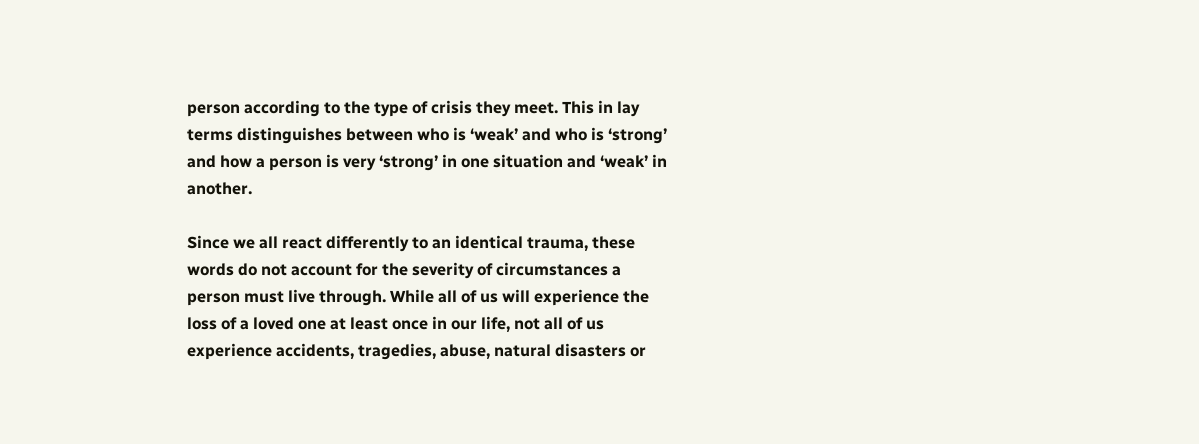person according to the type of crisis they meet. This in lay terms distinguishes between who is ‘weak’ and who is ‘strong’ and how a person is very ‘strong’ in one situation and ‘weak’ in another.

Since we all react differently to an identical trauma, these words do not account for the severity of circumstances a person must live through. While all of us will experience the loss of a loved one at least once in our life, not all of us experience accidents, tragedies, abuse, natural disasters or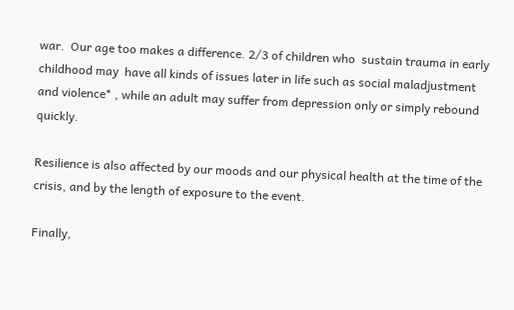war.  Our age too makes a difference. 2/3 of children who  sustain trauma in early childhood may  have all kinds of issues later in life such as social maladjustment and violence* , while an adult may suffer from depression only or simply rebound quickly.

Resilience is also affected by our moods and our physical health at the time of the crisis, and by the length of exposure to the event.

Finally,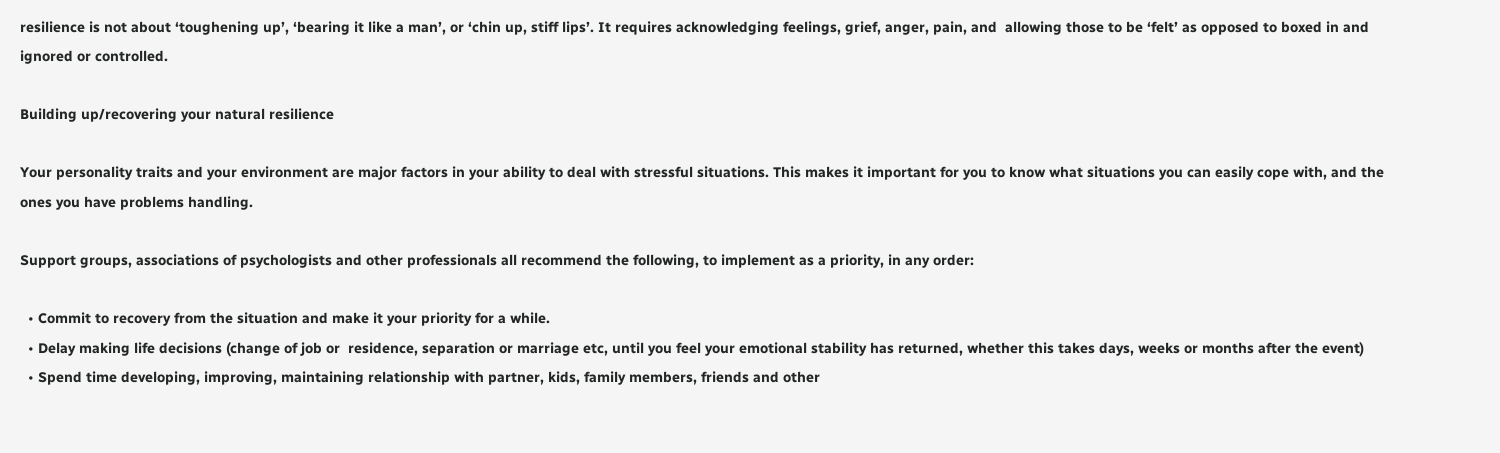resilience is not about ‘toughening up’, ‘bearing it like a man’, or ‘chin up, stiff lips’. It requires acknowledging feelings, grief, anger, pain, and  allowing those to be ‘felt’ as opposed to boxed in and ignored or controlled.

Building up/recovering your natural resilience

Your personality traits and your environment are major factors in your ability to deal with stressful situations. This makes it important for you to know what situations you can easily cope with, and the ones you have problems handling.

Support groups, associations of psychologists and other professionals all recommend the following, to implement as a priority, in any order:

  • Commit to recovery from the situation and make it your priority for a while.
  • Delay making life decisions (change of job or  residence, separation or marriage etc, until you feel your emotional stability has returned, whether this takes days, weeks or months after the event)
  • Spend time developing, improving, maintaining relationship with partner, kids, family members, friends and other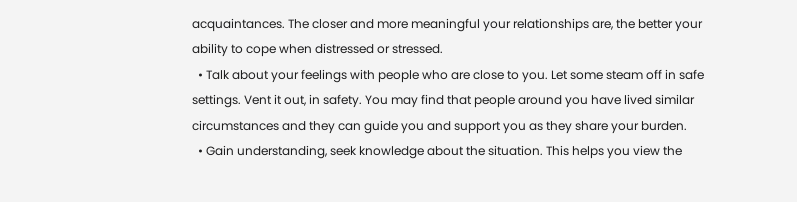acquaintances. The closer and more meaningful your relationships are, the better your ability to cope when distressed or stressed.
  • Talk about your feelings with people who are close to you. Let some steam off in safe settings. Vent it out, in safety. You may find that people around you have lived similar circumstances and they can guide you and support you as they share your burden.
  • Gain understanding, seek knowledge about the situation. This helps you view the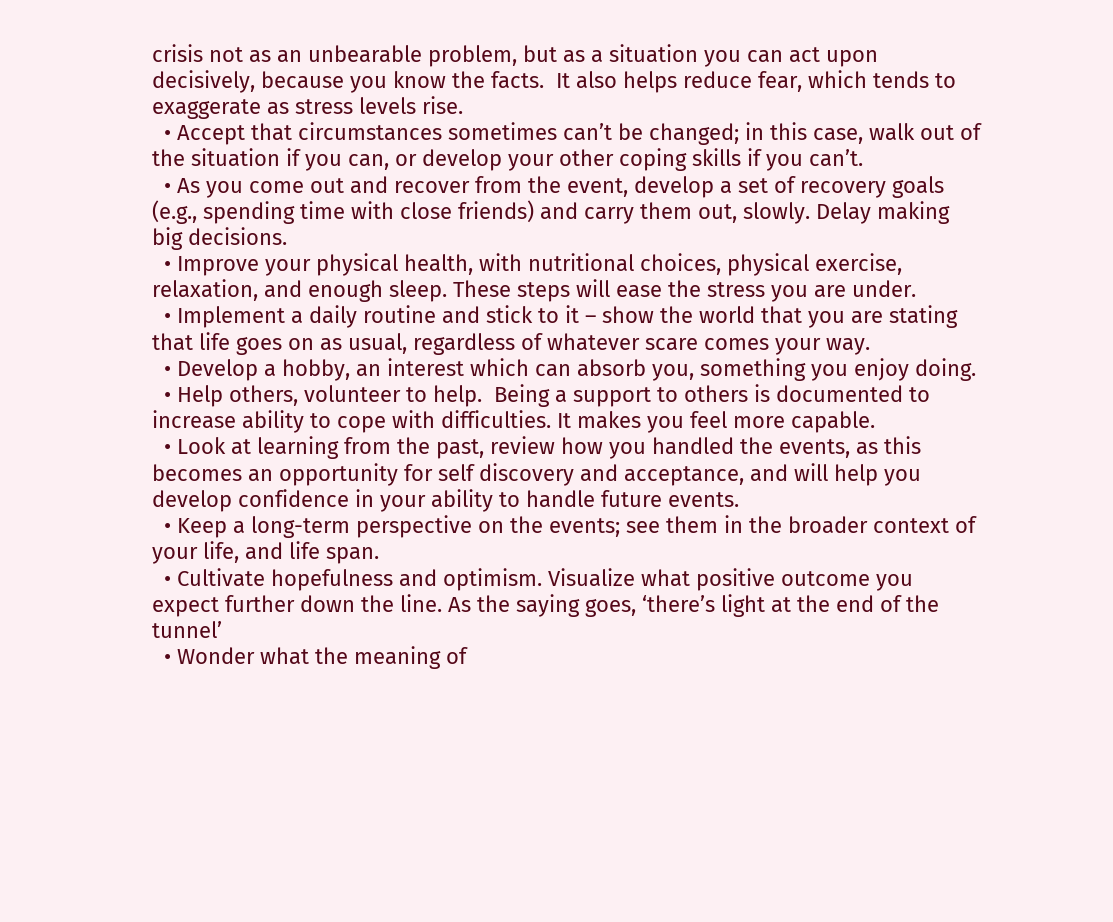crisis not as an unbearable problem, but as a situation you can act upon decisively, because you know the facts.  It also helps reduce fear, which tends to exaggerate as stress levels rise.
  • Accept that circumstances sometimes can’t be changed; in this case, walk out of the situation if you can, or develop your other coping skills if you can’t.
  • As you come out and recover from the event, develop a set of recovery goals (e.g., spending time with close friends) and carry them out, slowly. Delay making big decisions.
  • Improve your physical health, with nutritional choices, physical exercise, relaxation, and enough sleep. These steps will ease the stress you are under.
  • Implement a daily routine and stick to it – show the world that you are stating that life goes on as usual, regardless of whatever scare comes your way.
  • Develop a hobby, an interest which can absorb you, something you enjoy doing.
  • Help others, volunteer to help.  Being a support to others is documented to increase ability to cope with difficulties. It makes you feel more capable.
  • Look at learning from the past, review how you handled the events, as this becomes an opportunity for self discovery and acceptance, and will help you develop confidence in your ability to handle future events.
  • Keep a long-term perspective on the events; see them in the broader context of your life, and life span.
  • Cultivate hopefulness and optimism. Visualize what positive outcome you expect further down the line. As the saying goes, ‘there’s light at the end of the tunnel’
  • Wonder what the meaning of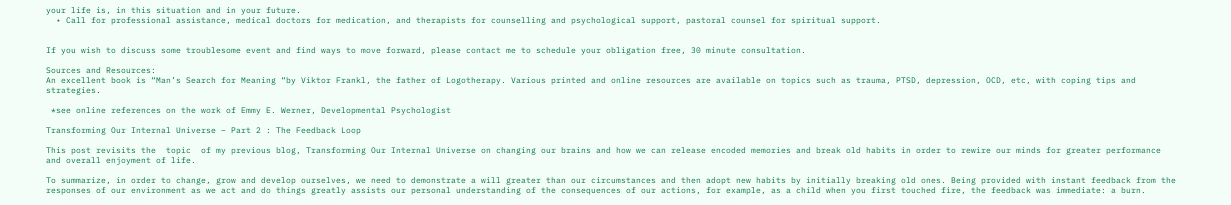your life is, in this situation and in your future.
  • Call for professional assistance, medical doctors for medication, and therapists for counselling and psychological support, pastoral counsel for spiritual support.


If you wish to discuss some troublesome event and find ways to move forward, please contact me to schedule your obligation free, 30 minute consultation.

Sources and Resources:
An excellent book is “Man’s Search for Meaning “by Viktor Frankl, the father of Logotherapy. Various printed and online resources are available on topics such as trauma, PTSD, depression, OCD, etc, with coping tips and strategies.

 *see online references on the work of Emmy E. Werner, Developmental Psychologist

Transforming Our Internal Universe – Part 2 : The Feedback Loop

This post revisits the  topic  of my previous blog, Transforming Our Internal Universe on changing our brains and how we can release encoded memories and break old habits in order to rewire our minds for greater performance and overall enjoyment of life.

To summarize, in order to change, grow and develop ourselves, we need to demonstrate a will greater than our circumstances and then adopt new habits by initially breaking old ones. Being provided with instant feedback from the responses of our environment as we act and do things greatly assists our personal understanding of the consequences of our actions, for example, as a child when you first touched fire, the feedback was immediate: a burn.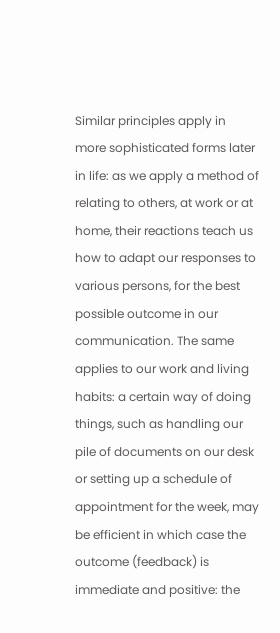Similar principles apply in more sophisticated forms later in life: as we apply a method of relating to others, at work or at home, their reactions teach us how to adapt our responses to various persons, for the best possible outcome in our communication. The same applies to our work and living habits: a certain way of doing things, such as handling our pile of documents on our desk or setting up a schedule of appointment for the week, may be efficient in which case the outcome (feedback) is immediate and positive: the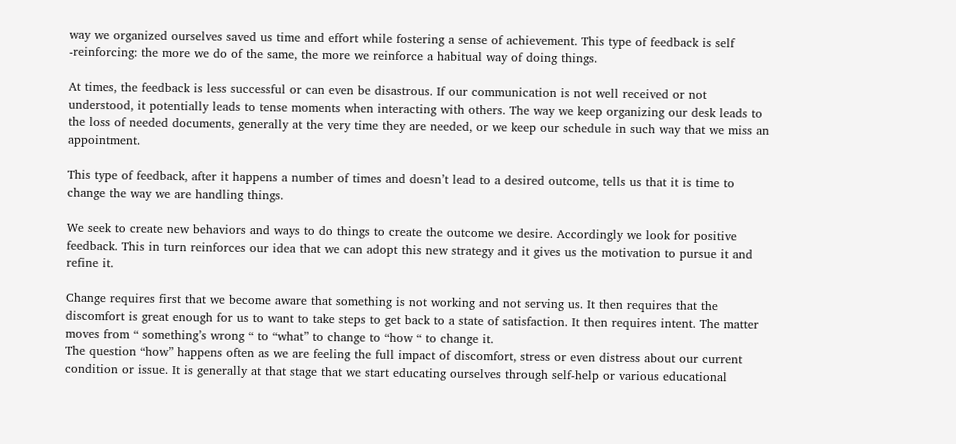way we organized ourselves saved us time and effort while fostering a sense of achievement. This type of feedback is self -reinforcing: the more we do of the same, the more we reinforce a habitual way of doing things.

At times, the feedback is less successful or can even be disastrous. If our communication is not well received or not understood, it potentially leads to tense moments when interacting with others. The way we keep organizing our desk leads to the loss of needed documents, generally at the very time they are needed, or we keep our schedule in such way that we miss an appointment.

This type of feedback, after it happens a number of times and doesn’t lead to a desired outcome, tells us that it is time to change the way we are handling things.

We seek to create new behaviors and ways to do things to create the outcome we desire. Accordingly we look for positive feedback. This in turn reinforces our idea that we can adopt this new strategy and it gives us the motivation to pursue it and refine it.

Change requires first that we become aware that something is not working and not serving us. It then requires that the discomfort is great enough for us to want to take steps to get back to a state of satisfaction. It then requires intent. The matter moves from “ something’s wrong “ to “what” to change to “how “ to change it.
The question “how” happens often as we are feeling the full impact of discomfort, stress or even distress about our current condition or issue. It is generally at that stage that we start educating ourselves through self-help or various educational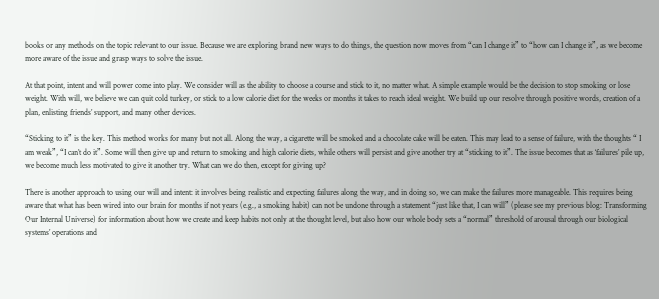books or any methods on the topic relevant to our issue. Because we are exploring brand new ways to do things, the question now moves from “can I change it” to “how can I change it”, as we become more aware of the issue and grasp ways to solve the issue.

At that point, intent and will power come into play. We consider will as the ability to choose a course and stick to it, no matter what. A simple example would be the decision to stop smoking or lose weight. With will, we believe we can quit cold turkey, or stick to a low calorie diet for the weeks or months it takes to reach ideal weight. We build up our resolve through positive words, creation of a plan, enlisting friends’ support, and many other devices.

“Sticking to it” is the key. This method works for many but not all. Along the way, a cigarette will be smoked and a chocolate cake will be eaten. This may lead to a sense of failure, with the thoughts “ I am weak”, “I can’t do it”. Some will then give up and return to smoking and high calorie diets, while others will persist and give another try at “sticking to it”. The issue becomes that as ‘failures’ pile up, we become much less motivated to give it another try. What can we do then, except for giving up?

There is another approach to using our will and intent: it involves being realistic and expecting failures along the way, and in doing so, we can make the failures more manageable. This requires being aware that what has been wired into our brain for months if not years (e.g., a smoking habit) can not be undone through a statement “just like that, I can will” (please see my previous blog: Transforming Our Internal Universe) for information about how we create and keep habits not only at the thought level, but also how our whole body sets a “normal” threshold of arousal through our biological systems’ operations and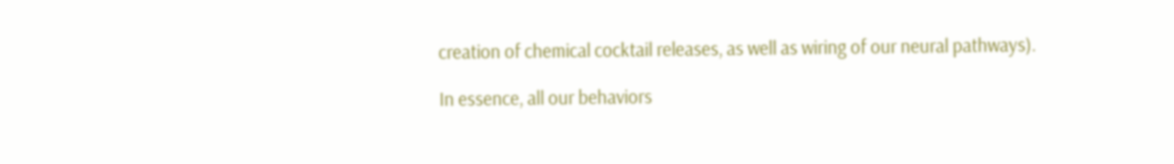creation of chemical cocktail releases, as well as wiring of our neural pathways).

In essence, all our behaviors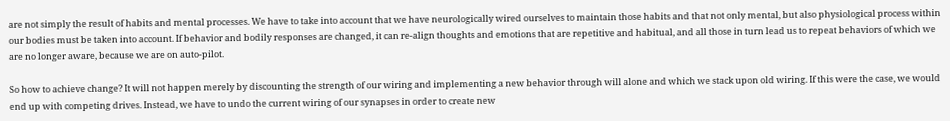are not simply the result of habits and mental processes. We have to take into account that we have neurologically wired ourselves to maintain those habits and that not only mental, but also physiological process within our bodies must be taken into account. If behavior and bodily responses are changed, it can re-align thoughts and emotions that are repetitive and habitual, and all those in turn lead us to repeat behaviors of which we are no longer aware, because we are on auto-pilot.

So how to achieve change? It will not happen merely by discounting the strength of our wiring and implementing a new behavior through will alone and which we stack upon old wiring. If this were the case, we would end up with competing drives. Instead, we have to undo the current wiring of our synapses in order to create new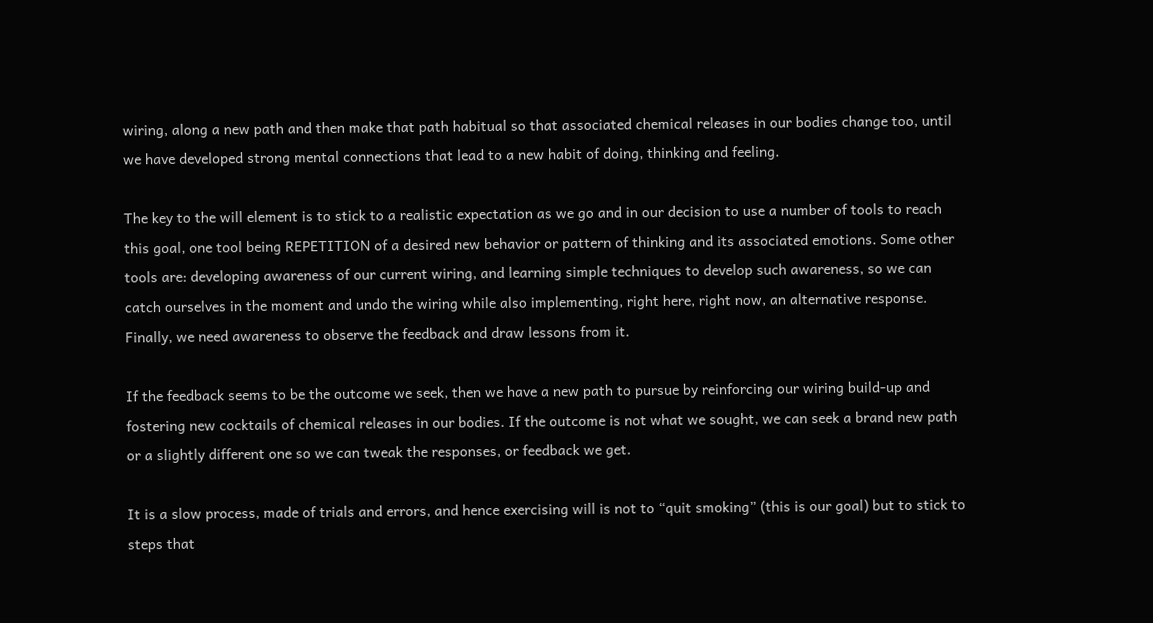wiring, along a new path and then make that path habitual so that associated chemical releases in our bodies change too, until we have developed strong mental connections that lead to a new habit of doing, thinking and feeling.

The key to the will element is to stick to a realistic expectation as we go and in our decision to use a number of tools to reach this goal, one tool being REPETITION of a desired new behavior or pattern of thinking and its associated emotions. Some other tools are: developing awareness of our current wiring, and learning simple techniques to develop such awareness, so we can catch ourselves in the moment and undo the wiring while also implementing, right here, right now, an alternative response. Finally, we need awareness to observe the feedback and draw lessons from it.

If the feedback seems to be the outcome we seek, then we have a new path to pursue by reinforcing our wiring build-up and fostering new cocktails of chemical releases in our bodies. If the outcome is not what we sought, we can seek a brand new path or a slightly different one so we can tweak the responses, or feedback we get.

It is a slow process, made of trials and errors, and hence exercising will is not to “quit smoking” (this is our goal) but to stick to steps that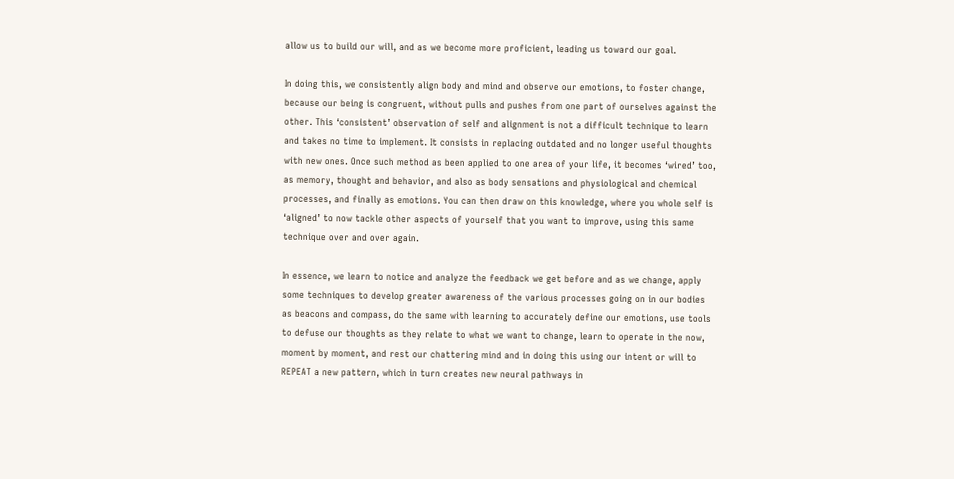allow us to build our will, and as we become more proficient, leading us toward our goal.

In doing this, we consistently align body and mind and observe our emotions, to foster change, because our being is congruent, without pulls and pushes from one part of ourselves against the other. This ‘consistent’ observation of self and alignment is not a difficult technique to learn and takes no time to implement. It consists in replacing outdated and no longer useful thoughts with new ones. Once such method as been applied to one area of your life, it becomes ‘wired’ too, as memory, thought and behavior, and also as body sensations and physiological and chemical processes, and finally as emotions. You can then draw on this knowledge, where you whole self is ‘aligned’ to now tackle other aspects of yourself that you want to improve, using this same technique over and over again.

In essence, we learn to notice and analyze the feedback we get before and as we change, apply some techniques to develop greater awareness of the various processes going on in our bodies as beacons and compass, do the same with learning to accurately define our emotions, use tools to defuse our thoughts as they relate to what we want to change, learn to operate in the now, moment by moment, and rest our chattering mind and in doing this using our intent or will to REPEAT a new pattern, which in turn creates new neural pathways in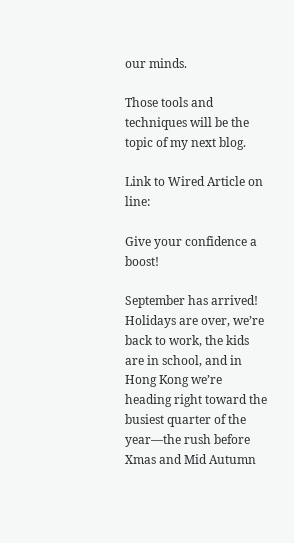our minds.

Those tools and techniques will be the topic of my next blog.

Link to Wired Article on line:

Give your confidence a boost!

September has arrived! Holidays are over, we’re back to work, the kids are in school, and in Hong Kong we’re heading right toward the busiest quarter of the year––the rush before Xmas and Mid Autumn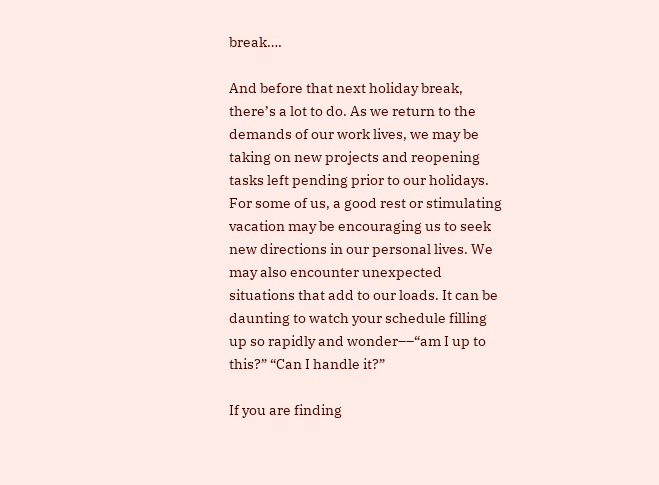break….

And before that next holiday break, there’s a lot to do. As we return to the demands of our work lives, we may be taking on new projects and reopening tasks left pending prior to our holidays. For some of us, a good rest or stimulating vacation may be encouraging us to seek new directions in our personal lives. We may also encounter unexpected situations that add to our loads. It can be daunting to watch your schedule filling up so rapidly and wonder––“am I up to this?” “Can I handle it?”

If you are finding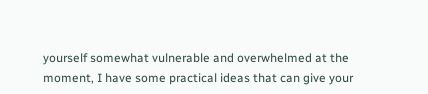yourself somewhat vulnerable and overwhelmed at the moment, I have some practical ideas that can give your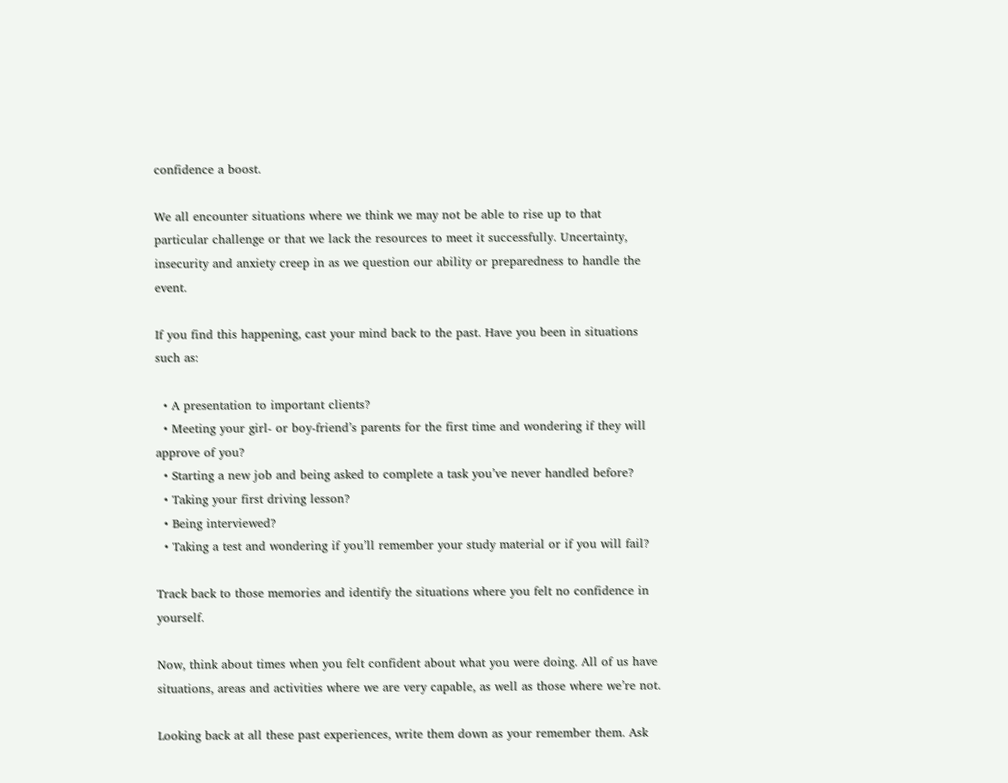confidence a boost.

We all encounter situations where we think we may not be able to rise up to that particular challenge or that we lack the resources to meet it successfully. Uncertainty, insecurity and anxiety creep in as we question our ability or preparedness to handle the event.

If you find this happening, cast your mind back to the past. Have you been in situations such as:

  • A presentation to important clients?
  • Meeting your girl- or boy-friend’s parents for the first time and wondering if they will approve of you?
  • Starting a new job and being asked to complete a task you’ve never handled before?
  • Taking your first driving lesson?
  • Being interviewed?
  • Taking a test and wondering if you’ll remember your study material or if you will fail?

Track back to those memories and identify the situations where you felt no confidence in yourself.

Now, think about times when you felt confident about what you were doing. All of us have situations, areas and activities where we are very capable, as well as those where we’re not.

Looking back at all these past experiences, write them down as your remember them. Ask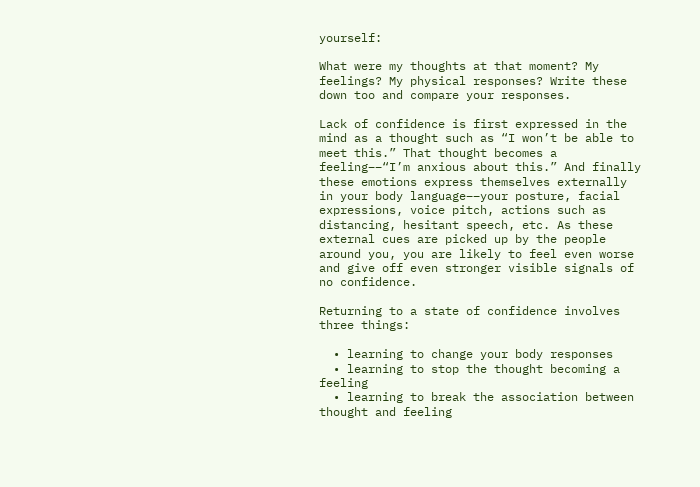yourself:

What were my thoughts at that moment? My feelings? My physical responses? Write these down too and compare your responses.

Lack of confidence is first expressed in the mind as a thought such as “I won’t be able to meet this.” That thought becomes a feeling––“I’m anxious about this.” And finally these emotions express themselves externally in your body language––your posture, facial expressions, voice pitch, actions such as distancing, hesitant speech, etc. As these external cues are picked up by the people around you, you are likely to feel even worse and give off even stronger visible signals of no confidence.

Returning to a state of confidence involves three things:

  • learning to change your body responses
  • learning to stop the thought becoming a feeling
  • learning to break the association between thought and feeling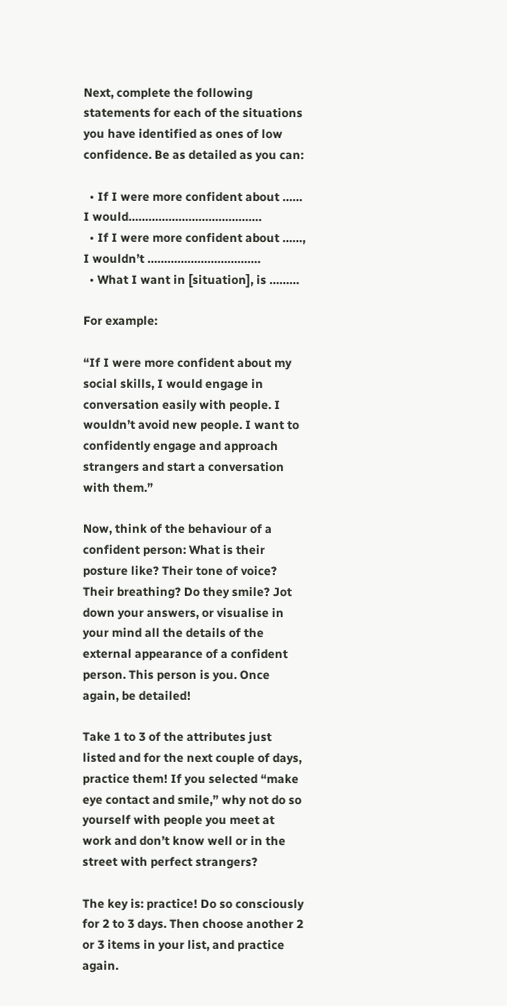Next, complete the following statements for each of the situations you have identified as ones of low confidence. Be as detailed as you can:

  • If I were more confident about …… I would………………………………….
  • If I were more confident about ……, I wouldn’t …………………………….
  • What I want in [situation], is ………

For example:

“If I were more confident about my social skills, I would engage in conversation easily with people. I wouldn’t avoid new people. I want to confidently engage and approach strangers and start a conversation with them.”

Now, think of the behaviour of a confident person: What is their posture like? Their tone of voice? Their breathing? Do they smile? Jot down your answers, or visualise in your mind all the details of the external appearance of a confident person. This person is you. Once again, be detailed!

Take 1 to 3 of the attributes just listed and for the next couple of days, practice them! If you selected “make eye contact and smile,” why not do so yourself with people you meet at work and don’t know well or in the street with perfect strangers?

The key is: practice! Do so consciously for 2 to 3 days. Then choose another 2 or 3 items in your list, and practice again.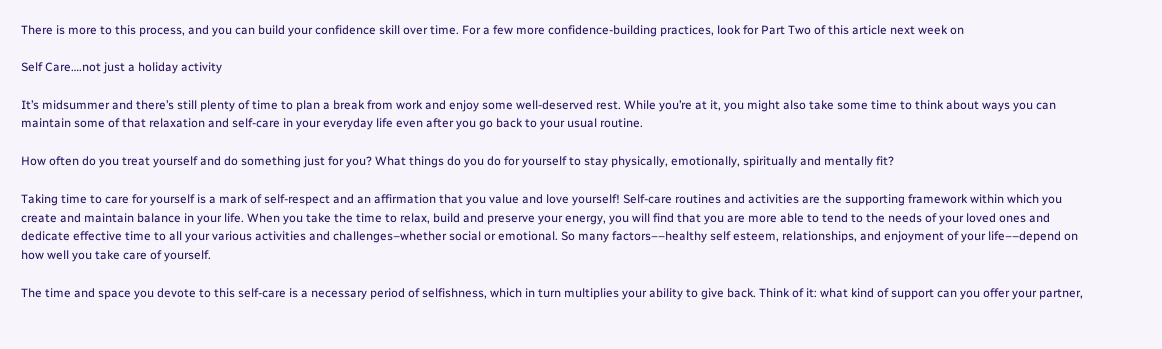There is more to this process, and you can build your confidence skill over time. For a few more confidence-building practices, look for Part Two of this article next week on

Self Care….not just a holiday activity

It’s midsummer and there’s still plenty of time to plan a break from work and enjoy some well-deserved rest. While you’re at it, you might also take some time to think about ways you can maintain some of that relaxation and self-care in your everyday life even after you go back to your usual routine.

How often do you treat yourself and do something just for you? What things do you do for yourself to stay physically, emotionally, spiritually and mentally fit?

Taking time to care for yourself is a mark of self-respect and an affirmation that you value and love yourself! Self-care routines and activities are the supporting framework within which you create and maintain balance in your life. When you take the time to relax, build and preserve your energy, you will find that you are more able to tend to the needs of your loved ones and dedicate effective time to all your various activities and challenges–whether social or emotional. So many factors––healthy self esteem, relationships, and enjoyment of your life––depend on how well you take care of yourself.

The time and space you devote to this self-care is a necessary period of selfishness, which in turn multiplies your ability to give back. Think of it: what kind of support can you offer your partner,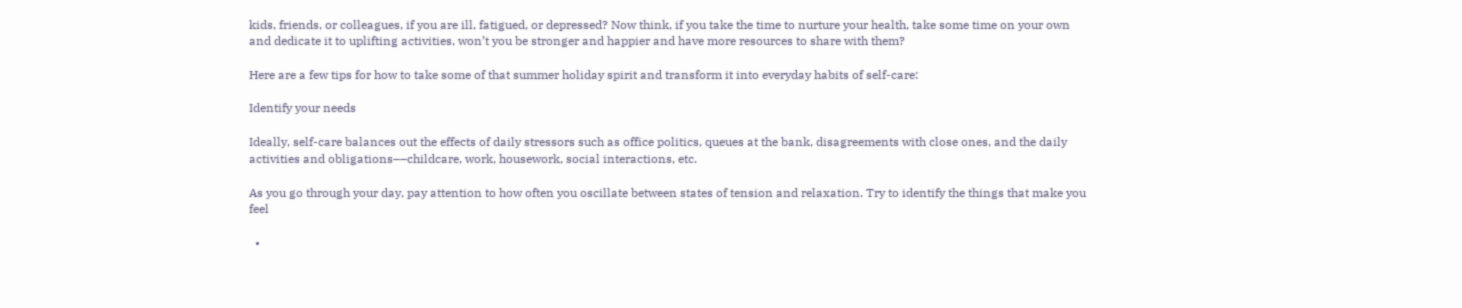kids, friends, or colleagues, if you are ill, fatigued, or depressed? Now think, if you take the time to nurture your health, take some time on your own and dedicate it to uplifting activities, won’t you be stronger and happier and have more resources to share with them?

Here are a few tips for how to take some of that summer holiday spirit and transform it into everyday habits of self-care:

Identify your needs

Ideally, self-care balances out the effects of daily stressors such as office politics, queues at the bank, disagreements with close ones, and the daily activities and obligations––childcare, work, housework, social interactions, etc.

As you go through your day, pay attention to how often you oscillate between states of tension and relaxation. Try to identify the things that make you feel

  •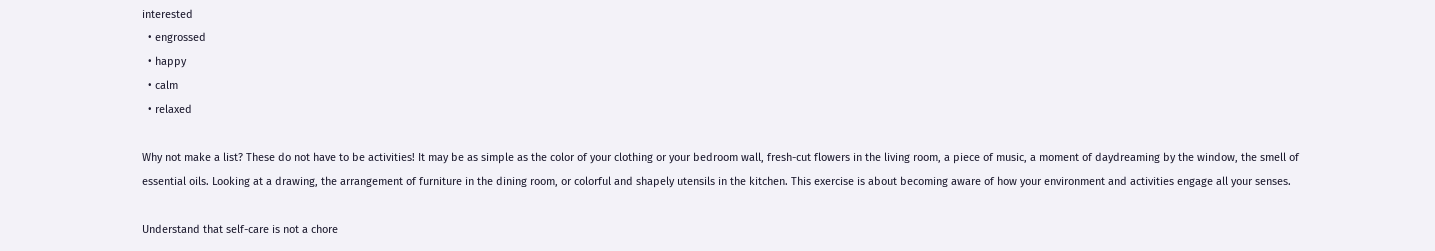interested
  • engrossed
  • happy
  • calm
  • relaxed

Why not make a list? These do not have to be activities! It may be as simple as the color of your clothing or your bedroom wall, fresh-cut flowers in the living room, a piece of music, a moment of daydreaming by the window, the smell of essential oils. Looking at a drawing, the arrangement of furniture in the dining room, or colorful and shapely utensils in the kitchen. This exercise is about becoming aware of how your environment and activities engage all your senses.

Understand that self-care is not a chore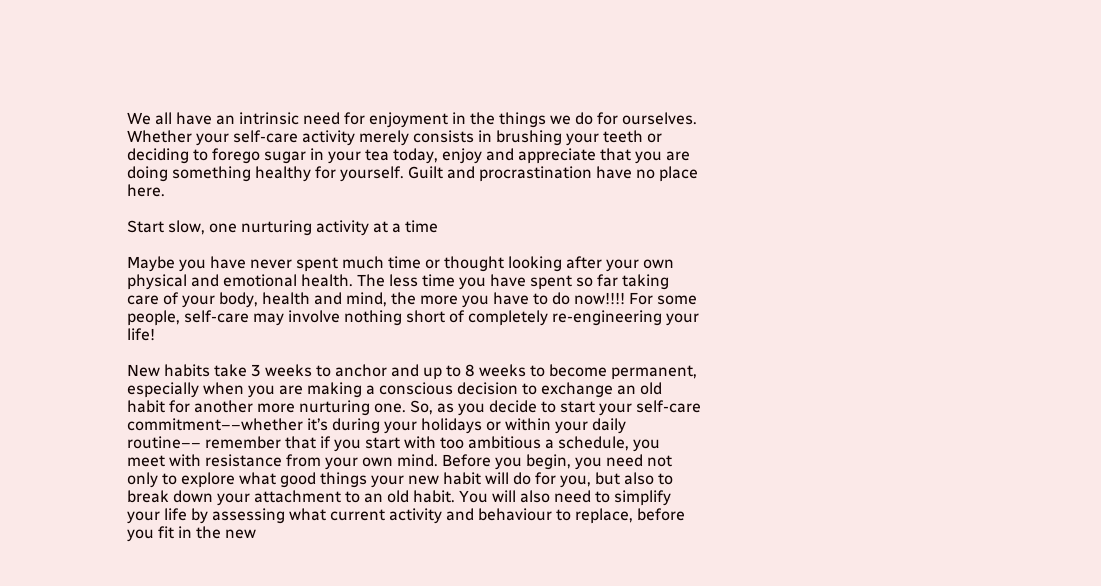We all have an intrinsic need for enjoyment in the things we do for ourselves. Whether your self-care activity merely consists in brushing your teeth or deciding to forego sugar in your tea today, enjoy and appreciate that you are doing something healthy for yourself. Guilt and procrastination have no place here.

Start slow, one nurturing activity at a time

Maybe you have never spent much time or thought looking after your own physical and emotional health. The less time you have spent so far taking care of your body, health and mind, the more you have to do now!!!! For some people, self-care may involve nothing short of completely re-engineering your life!

New habits take 3 weeks to anchor and up to 8 weeks to become permanent, especially when you are making a conscious decision to exchange an old habit for another more nurturing one. So, as you decide to start your self-care commitment––whether it’s during your holidays or within your daily routine–– remember that if you start with too ambitious a schedule, you meet with resistance from your own mind. Before you begin, you need not only to explore what good things your new habit will do for you, but also to break down your attachment to an old habit. You will also need to simplify your life by assessing what current activity and behaviour to replace, before you fit in the new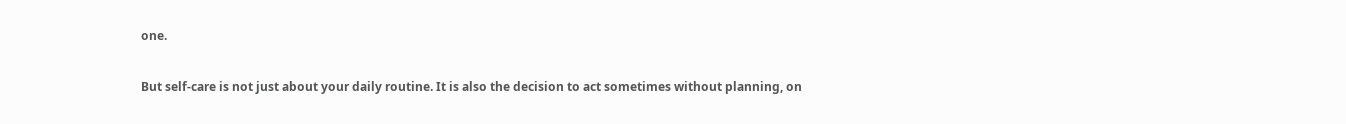one.

But self-care is not just about your daily routine. It is also the decision to act sometimes without planning, on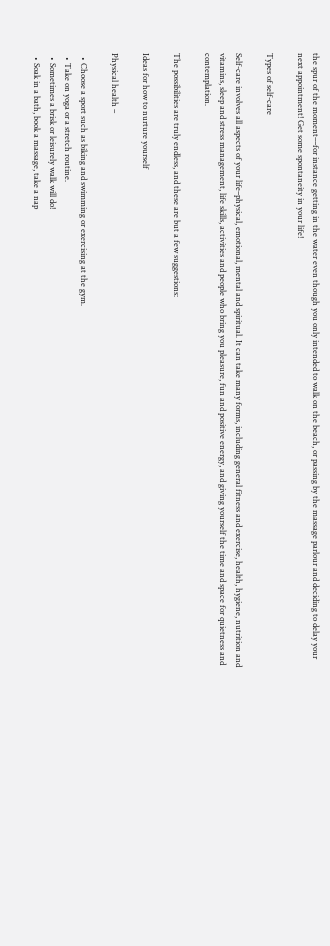the spur of the moment––for instance getting in the water even though you only intended to walk on the beach, or passing by the massage parlour and deciding to delay your next appointment! Get some spontaneity in your life!

Types of self-care

Self-care involves all aspects of your life–physical, emotional, mental and spiritual. It can take many forms, including general fitness and exercise, health, hygiene, nutrition and vitamins, sleep and stress management, life skills, activities and people who bring you pleasure, fun and positive energy, and giving yourself the time and space for quietness and contemplation.

The possibilities are truly endless, and these are but a few suggestions:

Ideas for how to nurture yourself

Physical health –

  • Choose a sport such as biking and swimming or exercising at the gym.
  • Take on yoga or a stretch routine.
  • Sometimes a brisk or leisurely walk will do!
  • Soak in a bath, book a massage, take a nap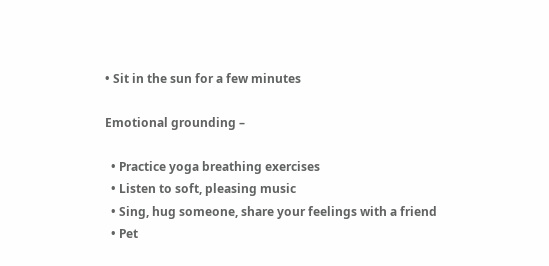• Sit in the sun for a few minutes

Emotional grounding –

  • Practice yoga breathing exercises
  • Listen to soft, pleasing music
  • Sing, hug someone, share your feelings with a friend
  • Pet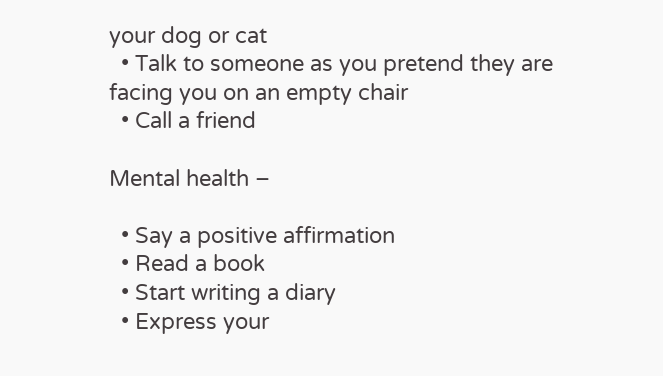your dog or cat
  • Talk to someone as you pretend they are facing you on an empty chair
  • Call a friend

Mental health –

  • Say a positive affirmation
  • Read a book
  • Start writing a diary
  • Express your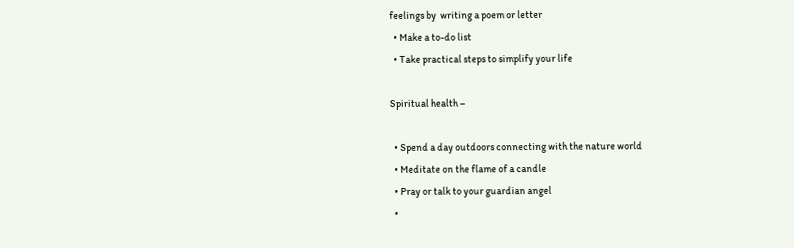feelings by  writing a poem or letter
  • Make a to-do list
  • Take practical steps to simplify your life

Spiritual health –

  • Spend a day outdoors connecting with the nature world
  • Meditate on the flame of a candle
  • Pray or talk to your guardian angel
  •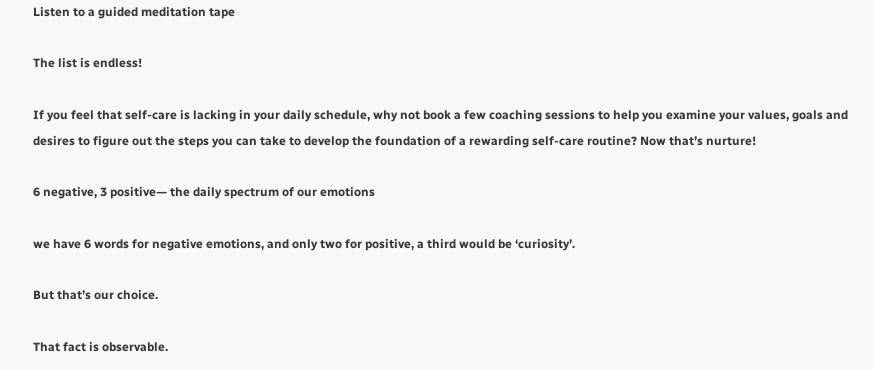Listen to a guided meditation tape

The list is endless!

If you feel that self-care is lacking in your daily schedule, why not book a few coaching sessions to help you examine your values, goals and desires to figure out the steps you can take to develop the foundation of a rewarding self-care routine? Now that’s nurture!

6 negative, 3 positive— the daily spectrum of our emotions

we have 6 words for negative emotions, and only two for positive, a third would be ‘curiosity’.

But that’s our choice.

That fact is observable.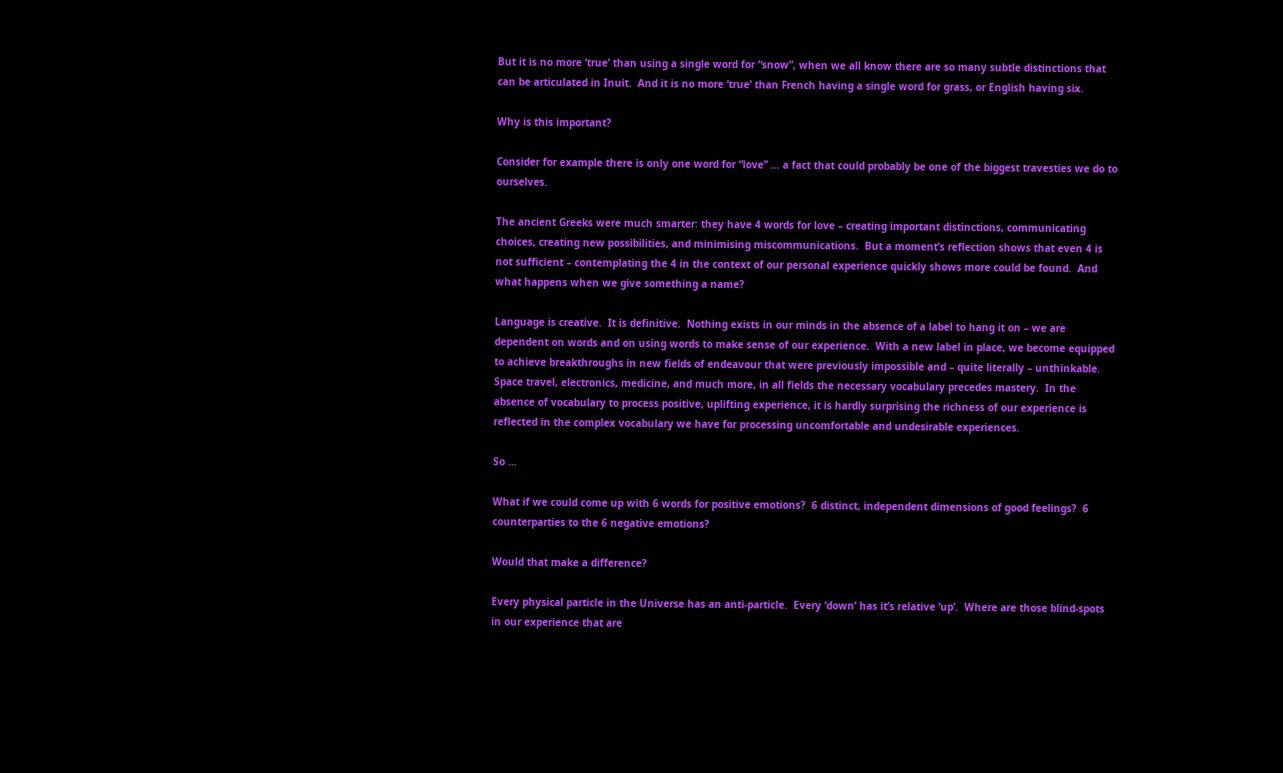But it is no more ‘true’ than using a single word for “snow”, when we all know there are so many subtle distinctions that can be articulated in Inuit.  And it is no more ‘true’ than French having a single word for grass, or English having six.

Why is this important?

Consider for example there is only one word for “love” … a fact that could probably be one of the biggest travesties we do to ourselves.

The ancient Greeks were much smarter: they have 4 words for love – creating important distinctions, communicating choices, creating new possibilities, and minimising miscommunications.  But a moment’s reflection shows that even 4 is not sufficient – contemplating the 4 in the context of our personal experience quickly shows more could be found.  And what happens when we give something a name?

Language is creative.  It is definitive.  Nothing exists in our minds in the absence of a label to hang it on – we are dependent on words and on using words to make sense of our experience.  With a new label in place, we become equipped to achieve breakthroughs in new fields of endeavour that were previously impossible and – quite literally – unthinkable.  Space travel, electronics, medicine, and much more, in all fields the necessary vocabulary precedes mastery.  In the absence of vocabulary to process positive, uplifting experience, it is hardly surprising the richness of our experience is reflected in the complex vocabulary we have for processing uncomfortable and undesirable experiences.

So …

What if we could come up with 6 words for positive emotions?  6 distinct, independent dimensions of good feelings?  6 counterparties to the 6 negative emotions?

Would that make a difference?

Every physical particle in the Universe has an anti-particle.  Every ‘down’ has it’s relative ‘up’.  Where are those blind-spots in our experience that are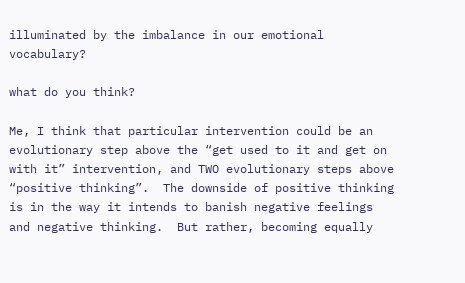illuminated by the imbalance in our emotional vocabulary?

what do you think?

Me, I think that particular intervention could be an evolutionary step above the “get used to it and get on with it” intervention, and TWO evolutionary steps above “positive thinking”.  The downside of positive thinking is in the way it intends to banish negative feelings and negative thinking.  But rather, becoming equally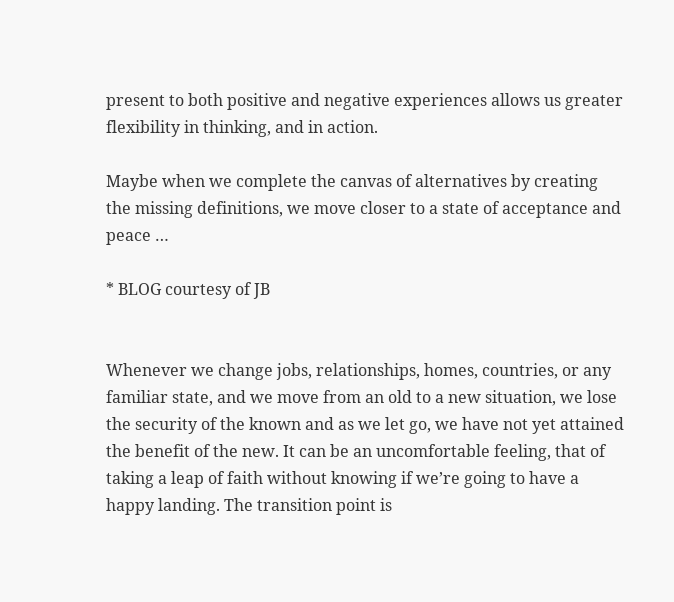present to both positive and negative experiences allows us greater flexibility in thinking, and in action.

Maybe when we complete the canvas of alternatives by creating the missing definitions, we move closer to a state of acceptance and peace …

* BLOG courtesy of JB


Whenever we change jobs, relationships, homes, countries, or any familiar state, and we move from an old to a new situation, we lose the security of the known and as we let go, we have not yet attained the benefit of the new. It can be an uncomfortable feeling, that of taking a leap of faith without knowing if we’re going to have a happy landing. The transition point is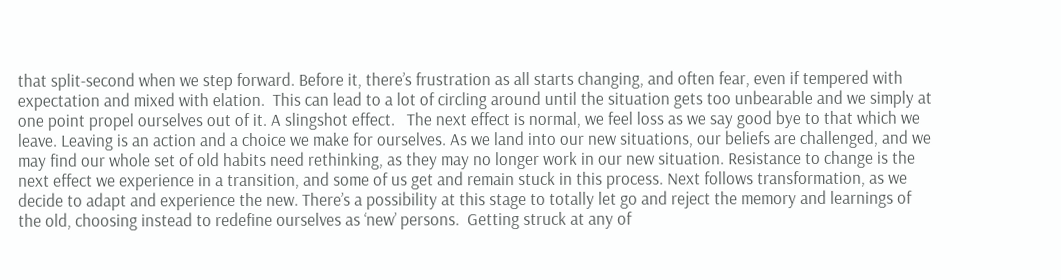that split-second when we step forward. Before it, there’s frustration as all starts changing, and often fear, even if tempered with expectation and mixed with elation.  This can lead to a lot of circling around until the situation gets too unbearable and we simply at one point propel ourselves out of it. A slingshot effect.   The next effect is normal, we feel loss as we say good bye to that which we leave. Leaving is an action and a choice we make for ourselves. As we land into our new situations, our beliefs are challenged, and we may find our whole set of old habits need rethinking, as they may no longer work in our new situation. Resistance to change is the next effect we experience in a transition, and some of us get and remain stuck in this process. Next follows transformation, as we decide to adapt and experience the new. There’s a possibility at this stage to totally let go and reject the memory and learnings of the old, choosing instead to redefine ourselves as ‘new’ persons.  Getting struck at any of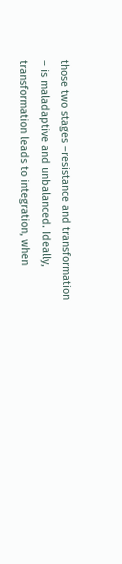those two stages –resistance and transformation – is maladaptive and unbalanced. Ideally, transformation leads to integration, when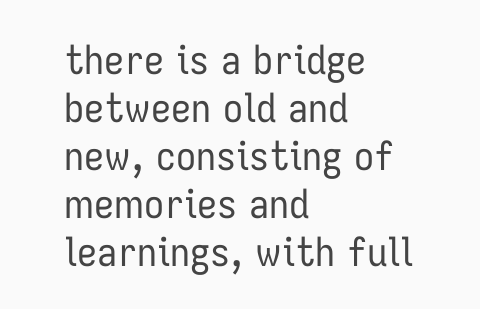there is a bridge between old and new, consisting of memories and learnings, with full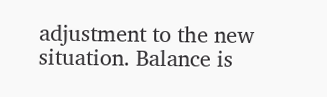adjustment to the new situation. Balance is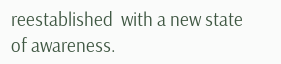reestablished  with a new state of awareness.